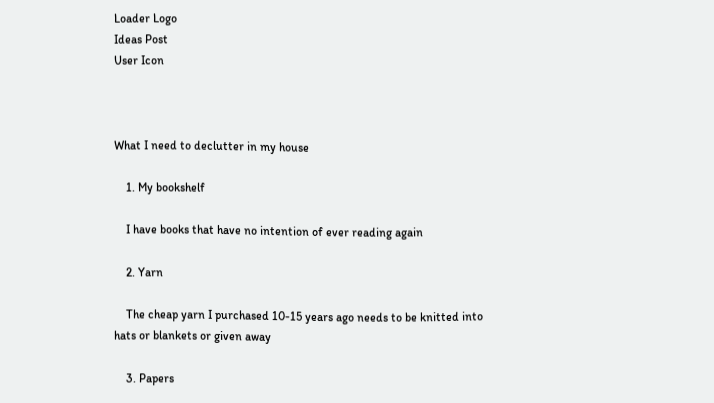Loader Logo
Ideas Post
User Icon



What I need to declutter in my house

    1. My bookshelf

    I have books that have no intention of ever reading again

    2. Yarn

    The cheap yarn I purchased 10-15 years ago needs to be knitted into hats or blankets or given away

    3. Papers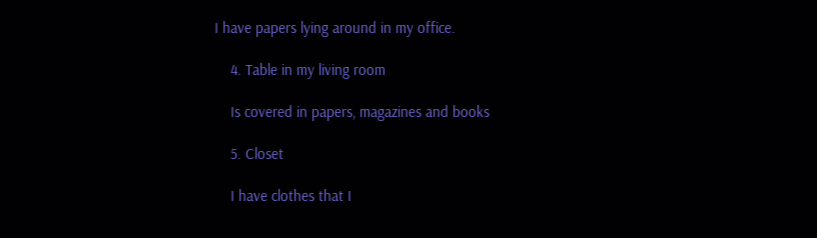I have papers lying around in my office.

    4. Table in my living room

    Is covered in papers, magazines and books

    5. Closet

    I have clothes that I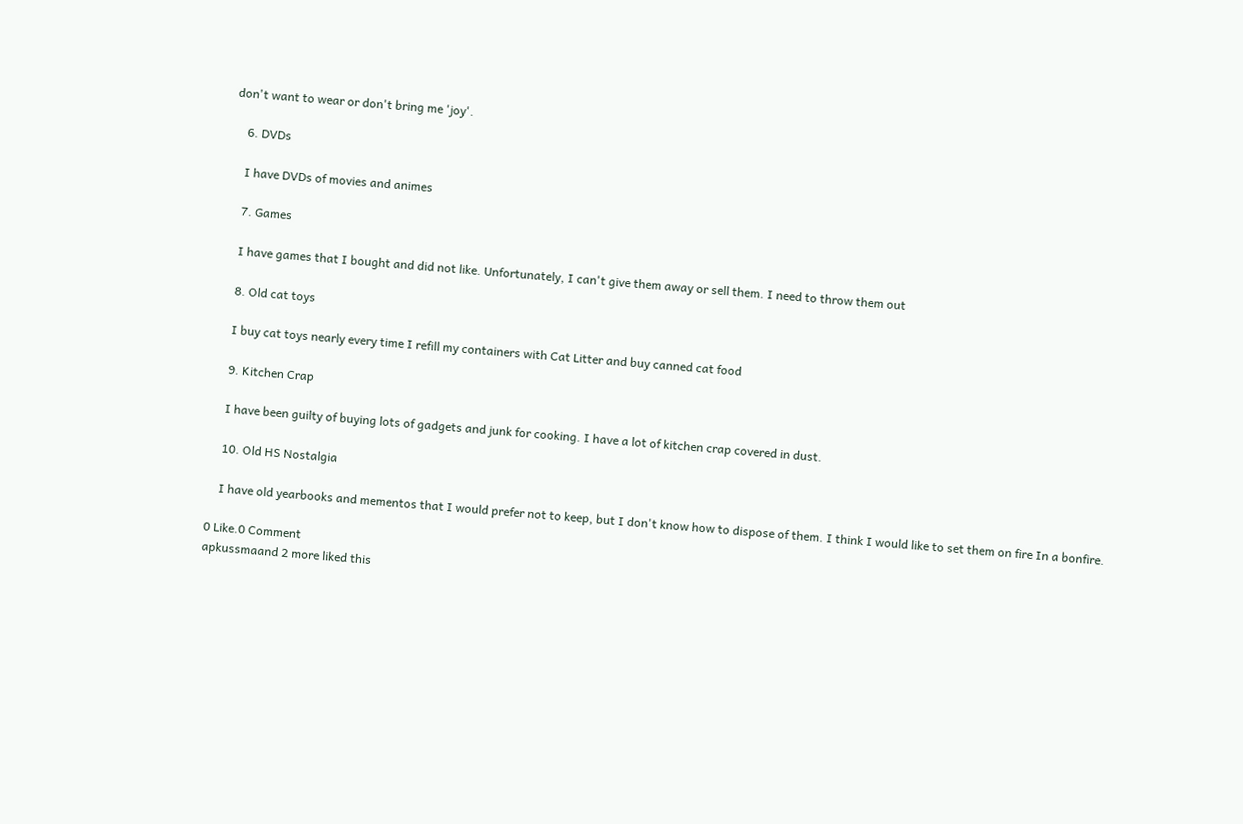don't want to wear or don't bring me 'joy'.

    6. DVDs

    I have DVDs of movies and animes

    7. Games

    I have games that I bought and did not like. Unfortunately, I can't give them away or sell them. I need to throw them out

    8. Old cat toys

    I buy cat toys nearly every time I refill my containers with Cat Litter and buy canned cat food

    9. Kitchen Crap

    I have been guilty of buying lots of gadgets and junk for cooking. I have a lot of kitchen crap covered in dust.

    10. Old HS Nostalgia

    I have old yearbooks and mementos that I would prefer not to keep, but I don't know how to dispose of them. I think I would like to set them on fire In a bonfire.

0 Like.0 Comment
apkussmaand 2 more liked this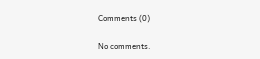Comments (0)

No comments.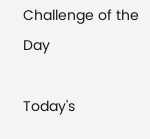Challenge of the Day

Today's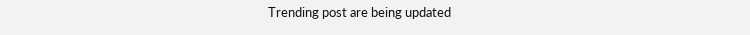Trending post are being updated